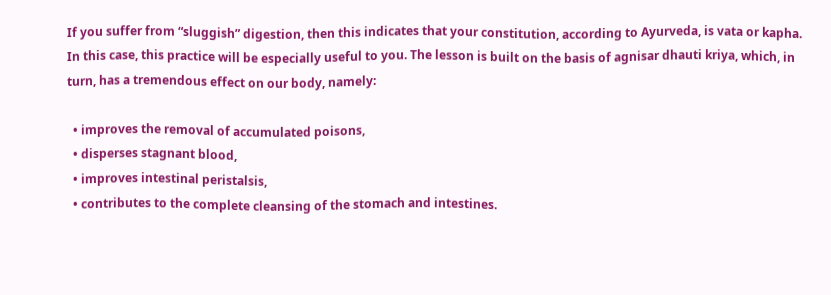If you suffer from “sluggish” digestion, then this indicates that your constitution, according to Ayurveda, is vata or kapha. In this case, this practice will be especially useful to you. The lesson is built on the basis of agnisar dhauti kriya, which, in turn, has a tremendous effect on our body, namely:

  • improves the removal of accumulated poisons,
  • disperses stagnant blood,
  • improves intestinal peristalsis,
  • contributes to the complete cleansing of the stomach and intestines.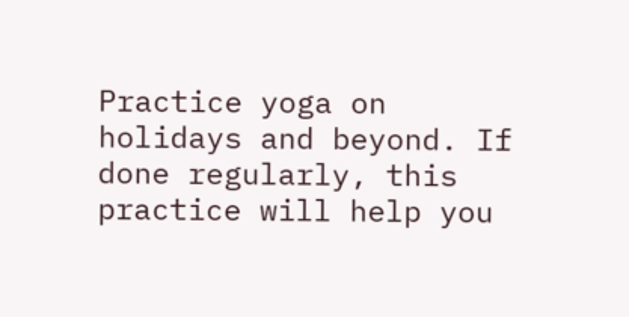Practice yoga on holidays and beyond. If done regularly, this practice will help you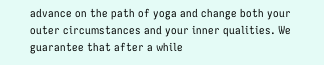advance on the path of yoga and change both your outer circumstances and your inner qualities. We guarantee that after a while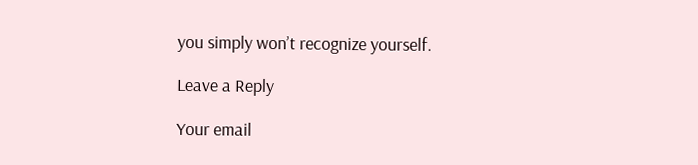you simply won’t recognize yourself.

Leave a Reply

Your email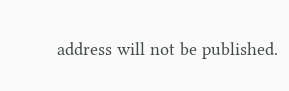address will not be published.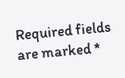Required fields are marked *